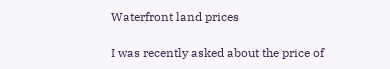Waterfront land prices

I was recently asked about the price of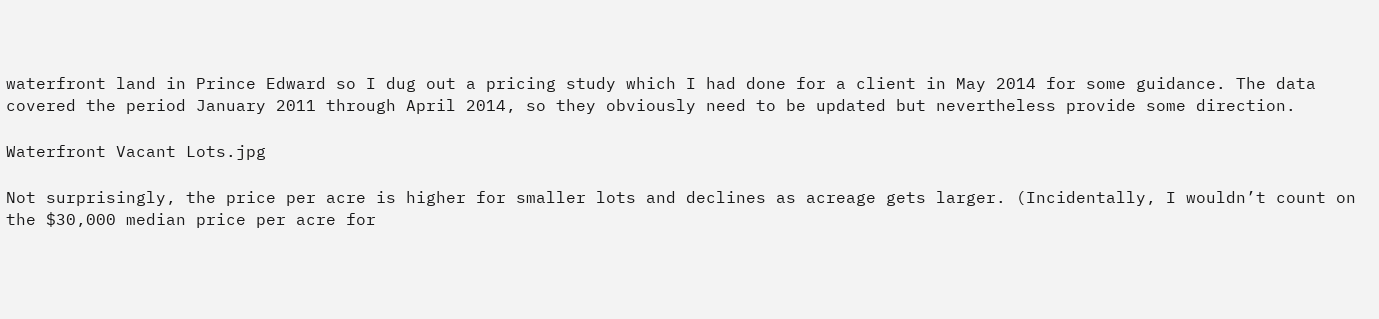waterfront land in Prince Edward so I dug out a pricing study which I had done for a client in May 2014 for some guidance. The data covered the period January 2011 through April 2014, so they obviously need to be updated but nevertheless provide some direction.

Waterfront Vacant Lots.jpg

Not surprisingly, the price per acre is higher for smaller lots and declines as acreage gets larger. (Incidentally, I wouldn’t count on the $30,000 median price per acre for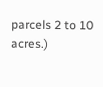parcels 2 to 10 acres.)